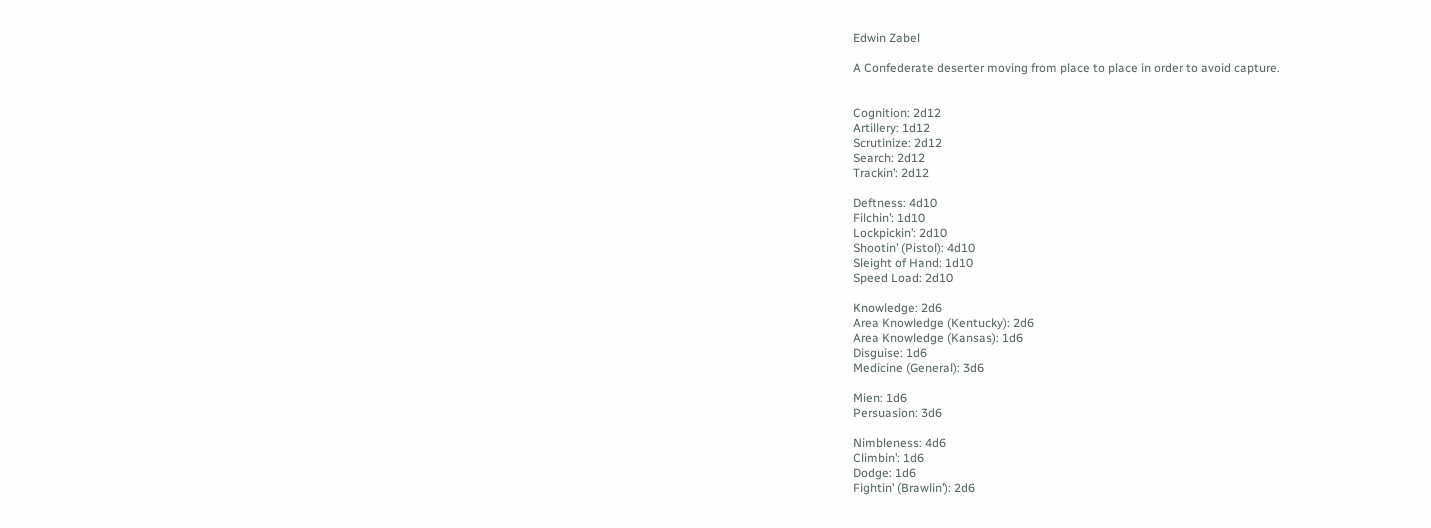Edwin Zabel

A Confederate deserter moving from place to place in order to avoid capture.


Cognition: 2d12
Artillery: 1d12
Scrutinize: 2d12
Search: 2d12
Trackin’: 2d12

Deftness: 4d10
Filchin’: 1d10
Lockpickin’: 2d10
Shootin’ (Pistol): 4d10
Sleight of Hand: 1d10
Speed Load: 2d10

Knowledge: 2d6
Area Knowledge (Kentucky): 2d6
Area Knowledge (Kansas): 1d6
Disguise: 1d6
Medicine (General): 3d6

Mien: 1d6
Persuasion: 3d6

Nimbleness: 4d6
Climbin’: 1d6
Dodge: 1d6
Fightin’ (Brawlin’): 2d6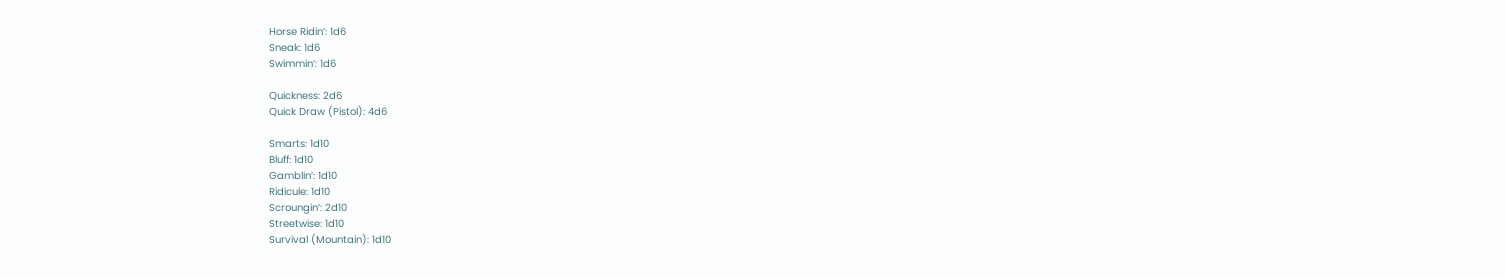Horse Ridin’: 1d6
Sneak: 1d6
Swimmin’: 1d6

Quickness: 2d6
Quick Draw (Pistol): 4d6

Smarts: 1d10
Bluff: 1d10
Gamblin’: 1d10
Ridicule: 1d10
Scroungin’: 2d10
Streetwise: 1d10
Survival (Mountain): 1d10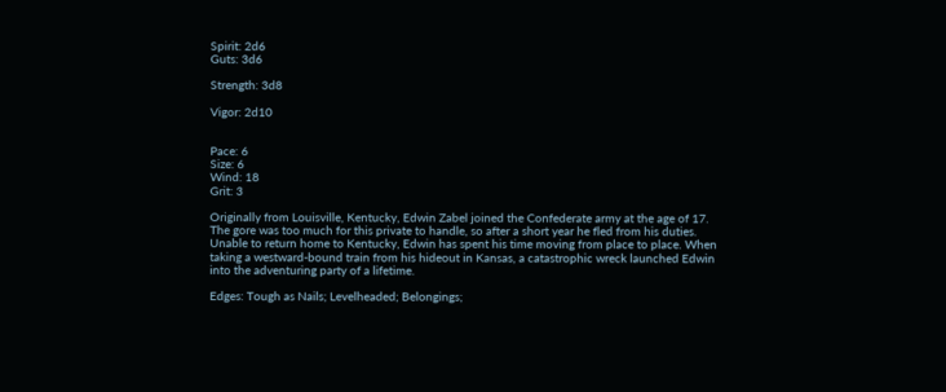Spirit: 2d6
Guts: 3d6

Strength: 3d8

Vigor: 2d10


Pace: 6
Size: 6
Wind: 18
Grit: 3

Originally from Louisville, Kentucky, Edwin Zabel joined the Confederate army at the age of 17. The gore was too much for this private to handle, so after a short year he fled from his duties. Unable to return home to Kentucky, Edwin has spent his time moving from place to place. When taking a westward-bound train from his hideout in Kansas, a catastrophic wreck launched Edwin into the adventuring party of a lifetime.

Edges: Tough as Nails; Levelheaded; Belongings;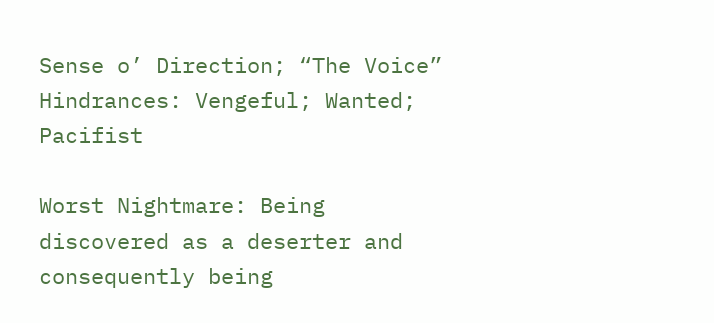Sense o’ Direction; “The Voice”
Hindrances: Vengeful; Wanted; Pacifist

Worst Nightmare: Being discovered as a deserter and consequently being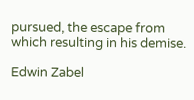pursued, the escape from which resulting in his demise.

Edwin Zabel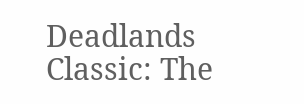Deadlands Classic: The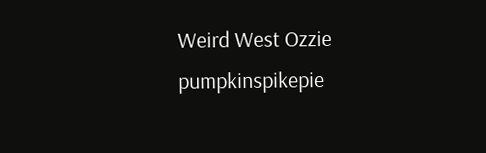Weird West Ozzie pumpkinspikepie